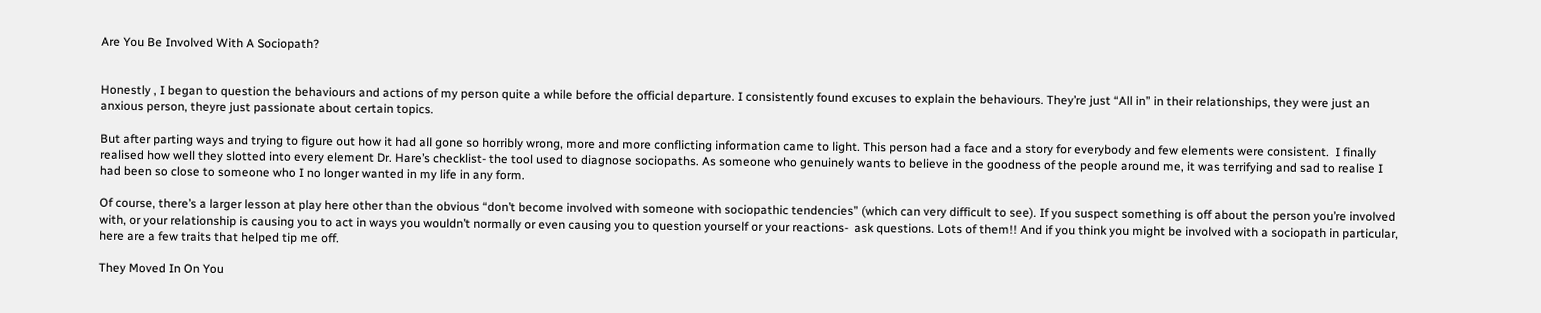Are You Be Involved With A Sociopath?


Honestly , I began to question the behaviours and actions of my person quite a while before the official departure. I consistently found excuses to explain the behaviours. They’re just “All in” in their relationships, they were just an anxious person, theyre just passionate about certain topics.

But after parting ways and trying to figure out how it had all gone so horribly wrong, more and more conflicting information came to light. This person had a face and a story for everybody and few elements were consistent.  I finally realised how well they slotted into every element Dr. Hare’s checklist- the tool used to diagnose sociopaths. As someone who genuinely wants to believe in the goodness of the people around me, it was terrifying and sad to realise I had been so close to someone who I no longer wanted in my life in any form.

Of course, there’s a larger lesson at play here other than the obvious “don’t become involved with someone with sociopathic tendencies” (which can very difficult to see). If you suspect something is off about the person you’re involved with, or your relationship is causing you to act in ways you wouldn’t normally or even causing you to question yourself or your reactions-  ask questions. Lots of them!! And if you think you might be involved with a sociopath in particular, here are a few traits that helped tip me off.

They Moved In On You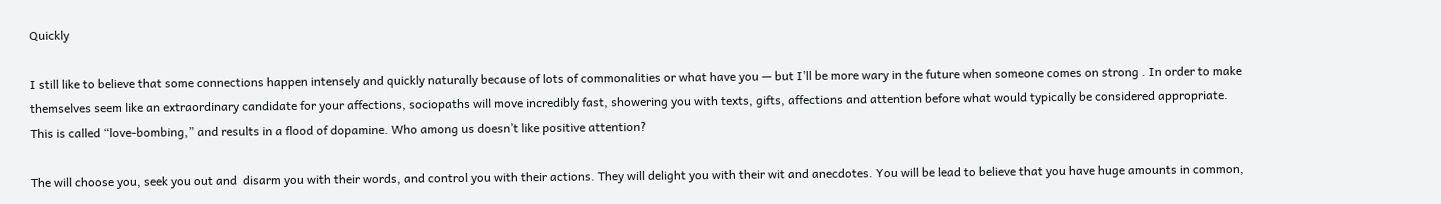Quickly

I still like to believe that some connections happen intensely and quickly naturally because of lots of commonalities or what have you — but I’ll be more wary in the future when someone comes on strong . In order to make themselves seem like an extraordinary candidate for your affections, sociopaths will move incredibly fast, showering you with texts, gifts, affections and attention before what would typically be considered appropriate. This is called “love-bombing,” and results in a flood of dopamine. Who among us doesn’t like positive attention?

The will choose you, seek you out and  disarm you with their words, and control you with their actions. They will delight you with their wit and anecdotes. You will be lead to believe that you have huge amounts in common,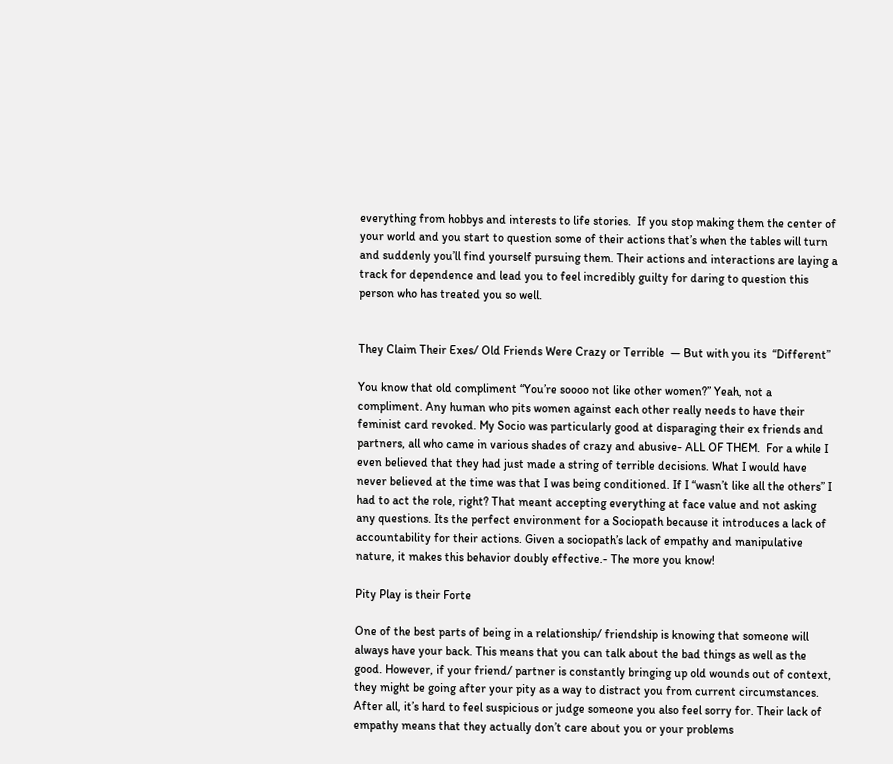everything from hobbys and interests to life stories.  If you stop making them the center of your world and you start to question some of their actions that’s when the tables will turn and suddenly you’ll find yourself pursuing them. Their actions and interactions are laying a track for dependence and lead you to feel incredibly guilty for daring to question this person who has treated you so well.


They Claim Their Exes/ Old Friends Were Crazy or Terrible  — But with you its  “Different”

You know that old compliment “You’re soooo not like other women?” Yeah, not a compliment. Any human who pits women against each other really needs to have their feminist card revoked. My Socio was particularly good at disparaging their ex friends and partners, all who came in various shades of crazy and abusive- ALL OF THEM.  For a while I even believed that they had just made a string of terrible decisions. What I would have never believed at the time was that I was being conditioned. If I “wasn’t like all the others” I had to act the role, right? That meant accepting everything at face value and not asking any questions. Its the perfect environment for a Sociopath because it introduces a lack of accountability for their actions. Given a sociopath’s lack of empathy and manipulative nature, it makes this behavior doubly effective.- The more you know!

Pity Play is their Forte

One of the best parts of being in a relationship/ friendship is knowing that someone will always have your back. This means that you can talk about the bad things as well as the good. However, if your friend/ partner is constantly bringing up old wounds out of context, they might be going after your pity as a way to distract you from current circumstances. After all, it’s hard to feel suspicious or judge someone you also feel sorry for. Their lack of empathy means that they actually don’t care about you or your problems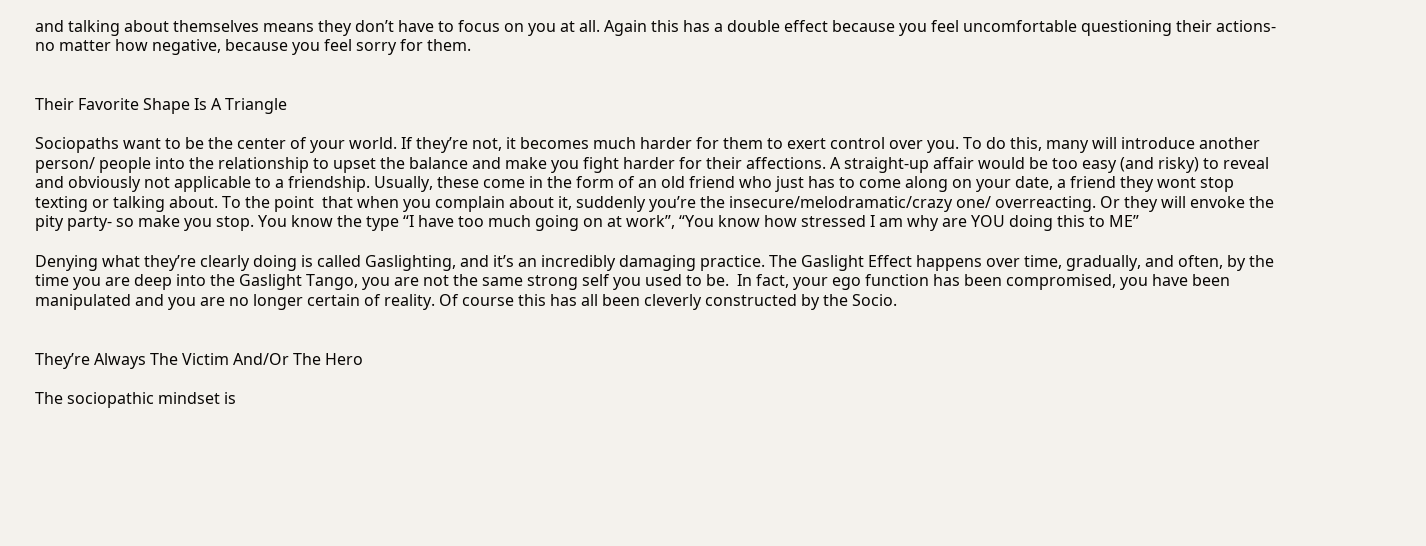and talking about themselves means they don’t have to focus on you at all. Again this has a double effect because you feel uncomfortable questioning their actions- no matter how negative, because you feel sorry for them.


Their Favorite Shape Is A Triangle

Sociopaths want to be the center of your world. If they’re not, it becomes much harder for them to exert control over you. To do this, many will introduce another person/ people into the relationship to upset the balance and make you fight harder for their affections. A straight-up affair would be too easy (and risky) to reveal and obviously not applicable to a friendship. Usually, these come in the form of an old friend who just has to come along on your date, a friend they wont stop texting or talking about. To the point  that when you complain about it, suddenly you’re the insecure/melodramatic/crazy one/ overreacting. Or they will envoke the pity party- so make you stop. You know the type “I have too much going on at work”, “You know how stressed I am why are YOU doing this to ME”

Denying what they’re clearly doing is called Gaslighting, and it’s an incredibly damaging practice. The Gaslight Effect happens over time, gradually, and often, by the time you are deep into the Gaslight Tango, you are not the same strong self you used to be.  In fact, your ego function has been compromised, you have been manipulated and you are no longer certain of reality. Of course this has all been cleverly constructed by the Socio.


They’re Always The Victim And/Or The Hero

The sociopathic mindset is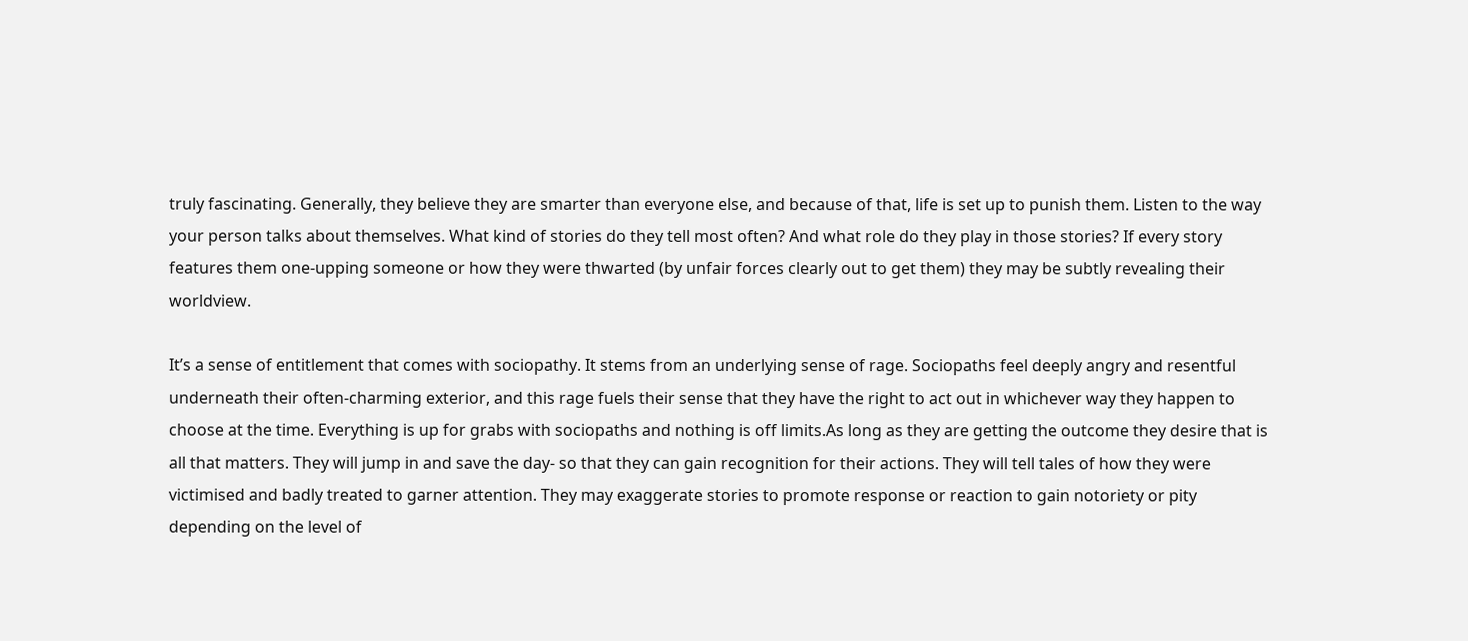truly fascinating. Generally, they believe they are smarter than everyone else, and because of that, life is set up to punish them. Listen to the way your person talks about themselves. What kind of stories do they tell most often? And what role do they play in those stories? If every story features them one-upping someone or how they were thwarted (by unfair forces clearly out to get them) they may be subtly revealing their worldview.

It’s a sense of entitlement that comes with sociopathy. It stems from an underlying sense of rage. Sociopaths feel deeply angry and resentful underneath their often-charming exterior, and this rage fuels their sense that they have the right to act out in whichever way they happen to choose at the time. Everything is up for grabs with sociopaths and nothing is off limits.As long as they are getting the outcome they desire that is all that matters. They will jump in and save the day- so that they can gain recognition for their actions. They will tell tales of how they were victimised and badly treated to garner attention. They may exaggerate stories to promote response or reaction to gain notoriety or pity depending on the level of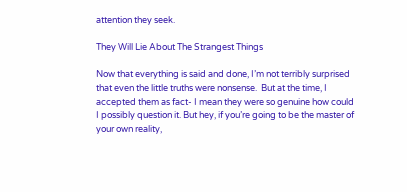attention they seek.

They Will Lie About The Strangest Things

Now that everything is said and done, I’m not terribly surprised that even the little truths were nonsense.  But at the time, I accepted them as fact- I mean they were so genuine how could I possibly question it. But hey, if you’re going to be the master of your own reality,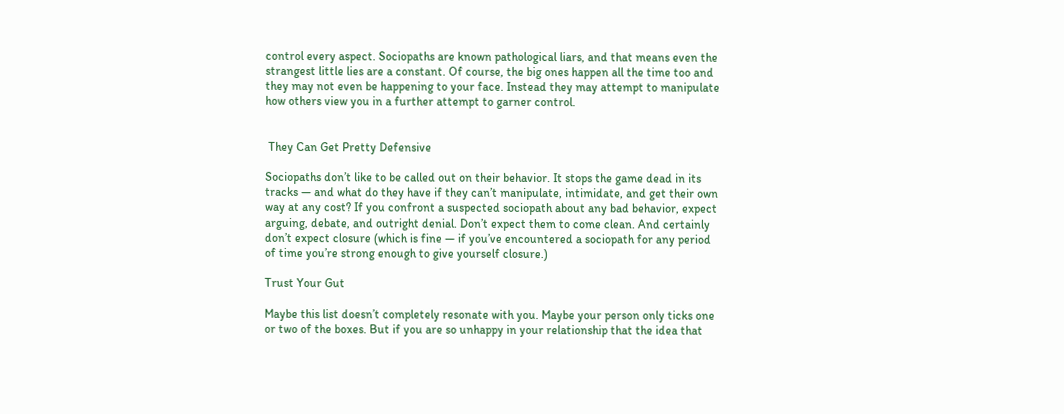control every aspect. Sociopaths are known pathological liars, and that means even the strangest little lies are a constant. Of course, the big ones happen all the time too and they may not even be happening to your face. Instead they may attempt to manipulate  how others view you in a further attempt to garner control.


 They Can Get Pretty Defensive

Sociopaths don’t like to be called out on their behavior. It stops the game dead in its tracks — and what do they have if they can’t manipulate, intimidate, and get their own way at any cost? If you confront a suspected sociopath about any bad behavior, expect arguing, debate, and outright denial. Don’t expect them to come clean. And certainly don’t expect closure (which is fine — if you’ve encountered a sociopath for any period of time you’re strong enough to give yourself closure.)

Trust Your Gut

Maybe this list doesn’t completely resonate with you. Maybe your person only ticks one or two of the boxes. But if you are so unhappy in your relationship that the idea that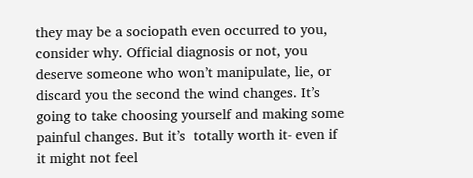they may be a sociopath even occurred to you, consider why. Official diagnosis or not, you deserve someone who won’t manipulate, lie, or discard you the second the wind changes. It’s going to take choosing yourself and making some painful changes. But it’s  totally worth it- even if it might not feel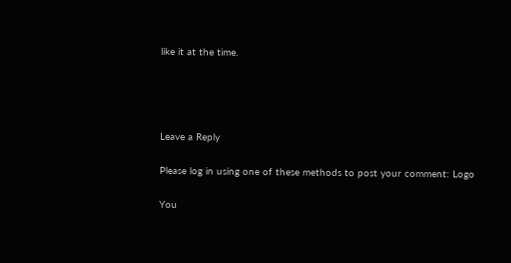like it at the time.




Leave a Reply

Please log in using one of these methods to post your comment: Logo

You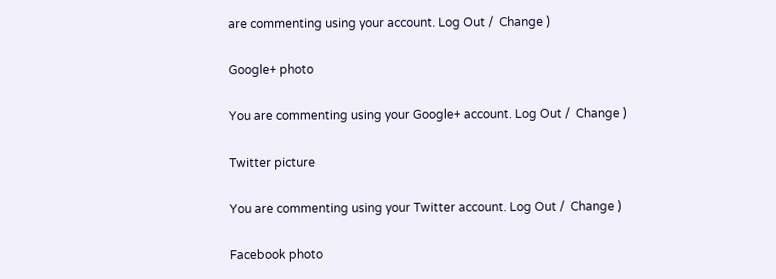are commenting using your account. Log Out /  Change )

Google+ photo

You are commenting using your Google+ account. Log Out /  Change )

Twitter picture

You are commenting using your Twitter account. Log Out /  Change )

Facebook photo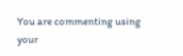You are commenting using your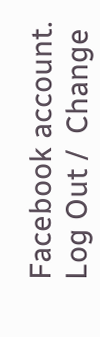Facebook account. Log Out /  Change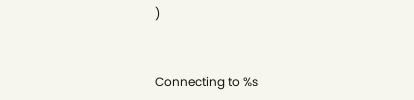)


Connecting to %s